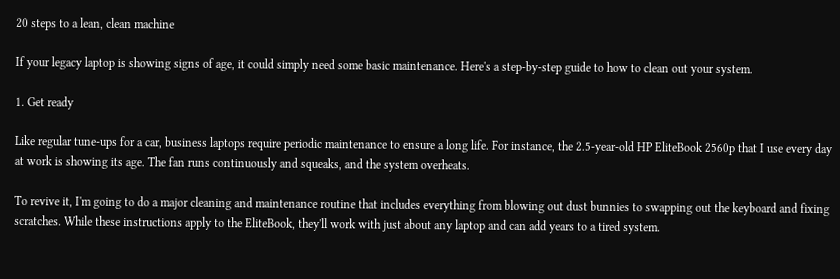20 steps to a lean, clean machine

If your legacy laptop is showing signs of age, it could simply need some basic maintenance. Here's a step-by-step guide to how to clean out your system.

1. Get ready

Like regular tune-ups for a car, business laptops require periodic maintenance to ensure a long life. For instance, the 2.5-year-old HP EliteBook 2560p that I use every day at work is showing its age. The fan runs continuously and squeaks, and the system overheats.

To revive it, I'm going to do a major cleaning and maintenance routine that includes everything from blowing out dust bunnies to swapping out the keyboard and fixing scratches. While these instructions apply to the EliteBook, they'll work with just about any laptop and can add years to a tired system.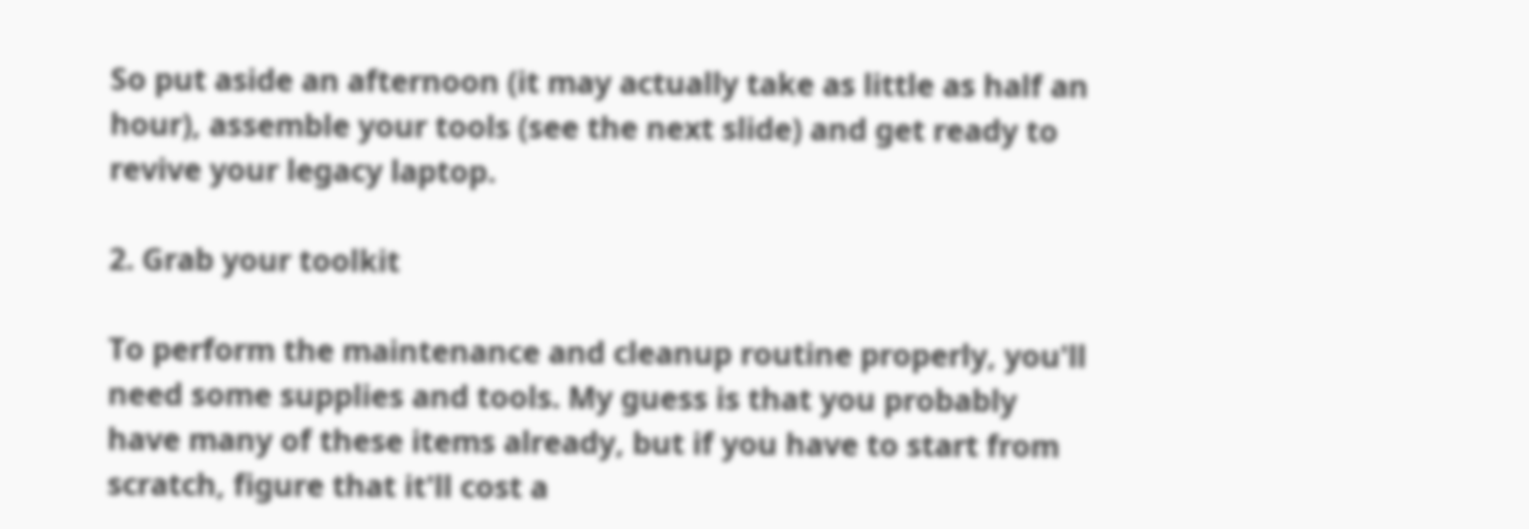So put aside an afternoon (it may actually take as little as half an hour), assemble your tools (see the next slide) and get ready to revive your legacy laptop.

2. Grab your toolkit

To perform the maintenance and cleanup routine properly, you'll need some supplies and tools. My guess is that you probably have many of these items already, but if you have to start from scratch, figure that it'll cost a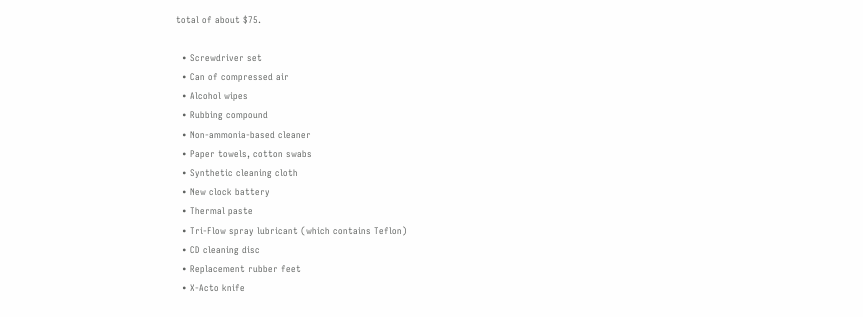total of about $75.

  • Screwdriver set
  • Can of compressed air
  • Alcohol wipes
  • Rubbing compound
  • Non-ammonia-based cleaner
  • Paper towels, cotton swabs
  • Synthetic cleaning cloth
  • New clock battery
  • Thermal paste
  • Tri-Flow spray lubricant (which contains Teflon)
  • CD cleaning disc
  • Replacement rubber feet
  • X-Acto knife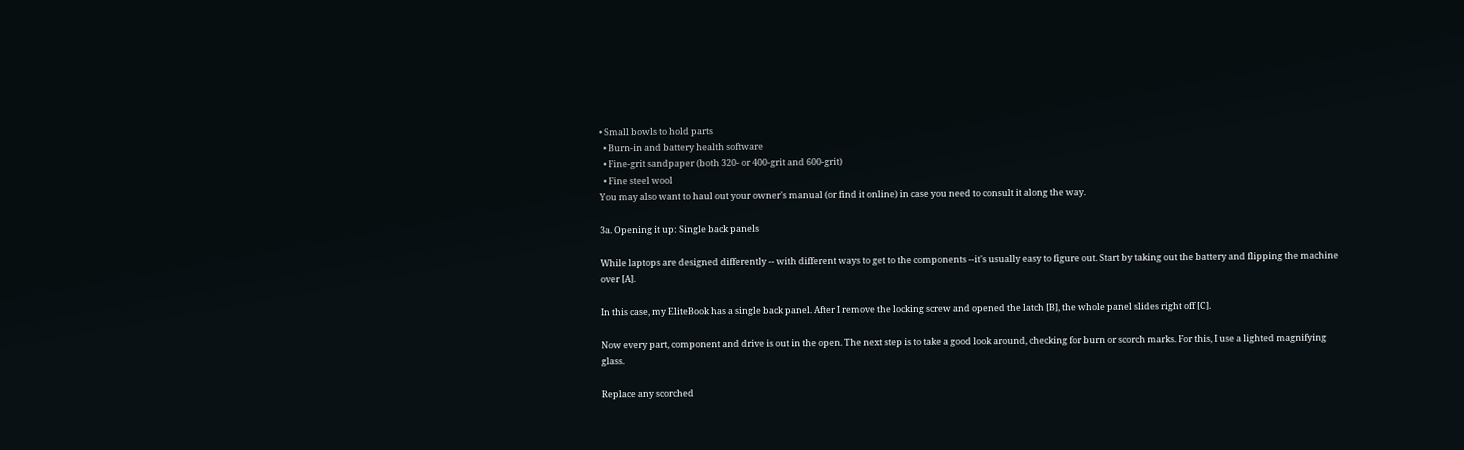• Small bowls to hold parts
  • Burn-in and battery health software
  • Fine-grit sandpaper (both 320- or 400-grit and 600-grit)
  • Fine steel wool
You may also want to haul out your owner's manual (or find it online) in case you need to consult it along the way.

3a. Opening it up: Single back panels

While laptops are designed differently -- with different ways to get to the components --it's usually easy to figure out. Start by taking out the battery and flipping the machine over [A].

In this case, my EliteBook has a single back panel. After I remove the locking screw and opened the latch [B], the whole panel slides right off [C].

Now every part, component and drive is out in the open. The next step is to take a good look around, checking for burn or scorch marks. For this, I use a lighted magnifying glass.

Replace any scorched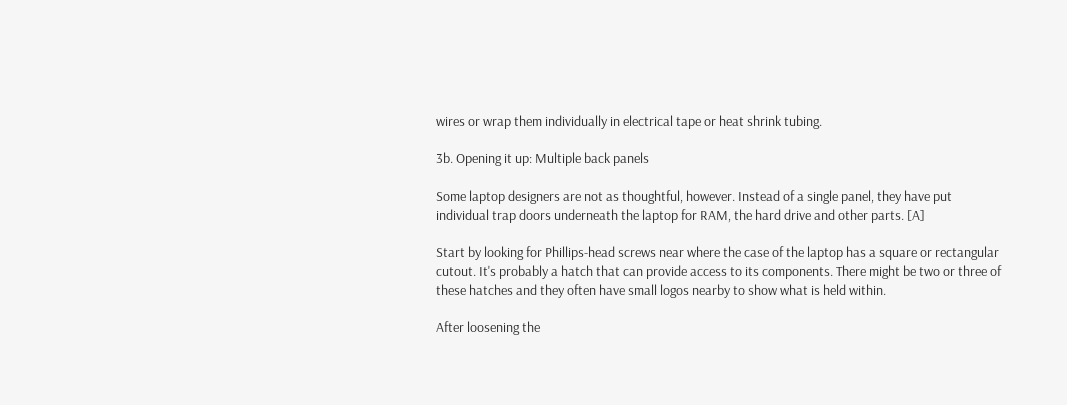wires or wrap them individually in electrical tape or heat shrink tubing.

3b. Opening it up: Multiple back panels

Some laptop designers are not as thoughtful, however. Instead of a single panel, they have put individual trap doors underneath the laptop for RAM, the hard drive and other parts. [A]

Start by looking for Phillips-head screws near where the case of the laptop has a square or rectangular cutout. It's probably a hatch that can provide access to its components. There might be two or three of these hatches and they often have small logos nearby to show what is held within.

After loosening the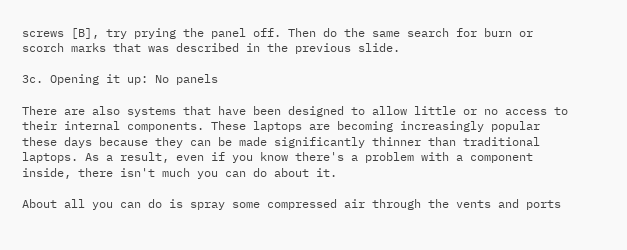screws [B], try prying the panel off. Then do the same search for burn or scorch marks that was described in the previous slide.

3c. Opening it up: No panels

There are also systems that have been designed to allow little or no access to their internal components. These laptops are becoming increasingly popular these days because they can be made significantly thinner than traditional laptops. As a result, even if you know there's a problem with a component inside, there isn't much you can do about it.

About all you can do is spray some compressed air through the vents and ports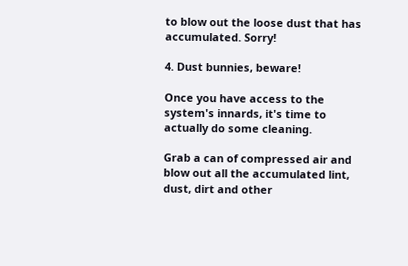to blow out the loose dust that has accumulated. Sorry!

4. Dust bunnies, beware!

Once you have access to the system's innards, it's time to actually do some cleaning.

Grab a can of compressed air and blow out all the accumulated lint, dust, dirt and other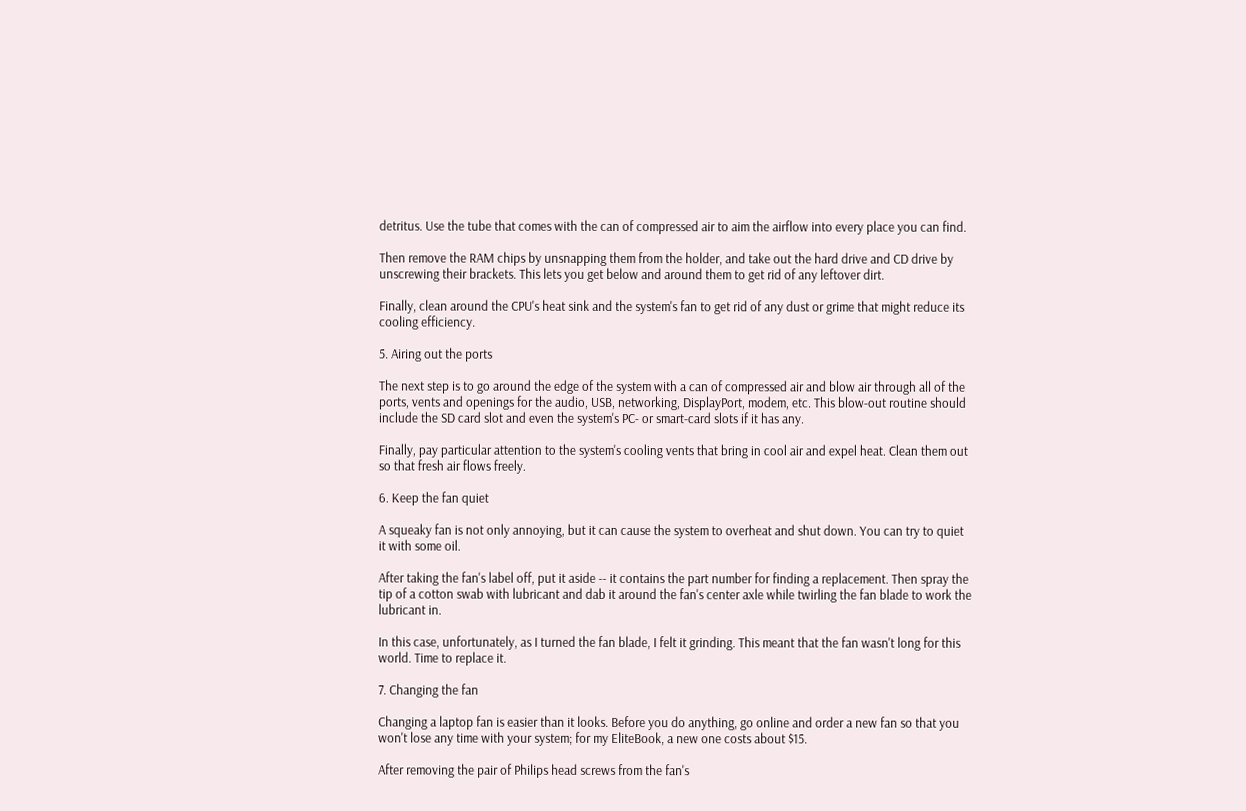detritus. Use the tube that comes with the can of compressed air to aim the airflow into every place you can find.

Then remove the RAM chips by unsnapping them from the holder, and take out the hard drive and CD drive by unscrewing their brackets. This lets you get below and around them to get rid of any leftover dirt.

Finally, clean around the CPU's heat sink and the system's fan to get rid of any dust or grime that might reduce its cooling efficiency.

5. Airing out the ports

The next step is to go around the edge of the system with a can of compressed air and blow air through all of the ports, vents and openings for the audio, USB, networking, DisplayPort, modem, etc. This blow-out routine should include the SD card slot and even the system's PC- or smart-card slots if it has any.

Finally, pay particular attention to the system's cooling vents that bring in cool air and expel heat. Clean them out so that fresh air flows freely.

6. Keep the fan quiet

A squeaky fan is not only annoying, but it can cause the system to overheat and shut down. You can try to quiet it with some oil.

After taking the fan's label off, put it aside -- it contains the part number for finding a replacement. Then spray the tip of a cotton swab with lubricant and dab it around the fan's center axle while twirling the fan blade to work the lubricant in.

In this case, unfortunately, as I turned the fan blade, I felt it grinding. This meant that the fan wasn't long for this world. Time to replace it.

7. Changing the fan

Changing a laptop fan is easier than it looks. Before you do anything, go online and order a new fan so that you won't lose any time with your system; for my EliteBook, a new one costs about $15.

After removing the pair of Philips head screws from the fan's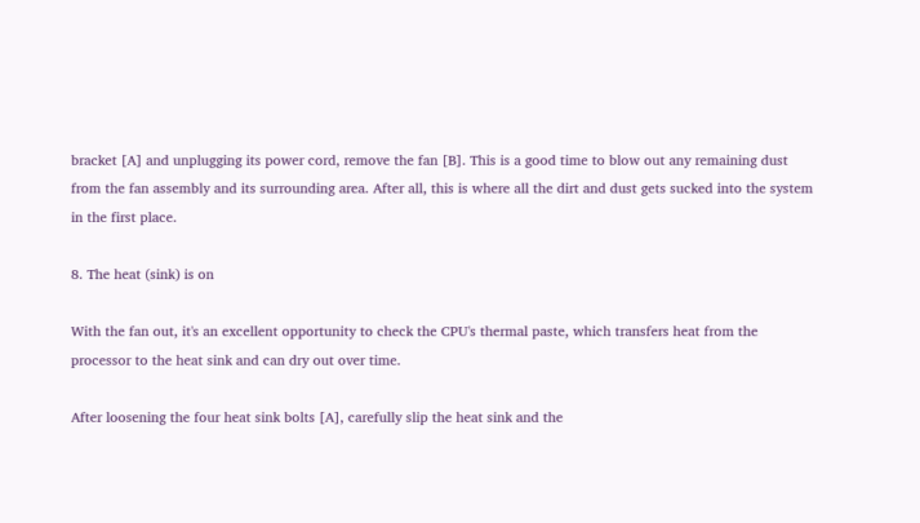bracket [A] and unplugging its power cord, remove the fan [B]. This is a good time to blow out any remaining dust from the fan assembly and its surrounding area. After all, this is where all the dirt and dust gets sucked into the system in the first place.

8. The heat (sink) is on

With the fan out, it's an excellent opportunity to check the CPU's thermal paste, which transfers heat from the processor to the heat sink and can dry out over time.

After loosening the four heat sink bolts [A], carefully slip the heat sink and the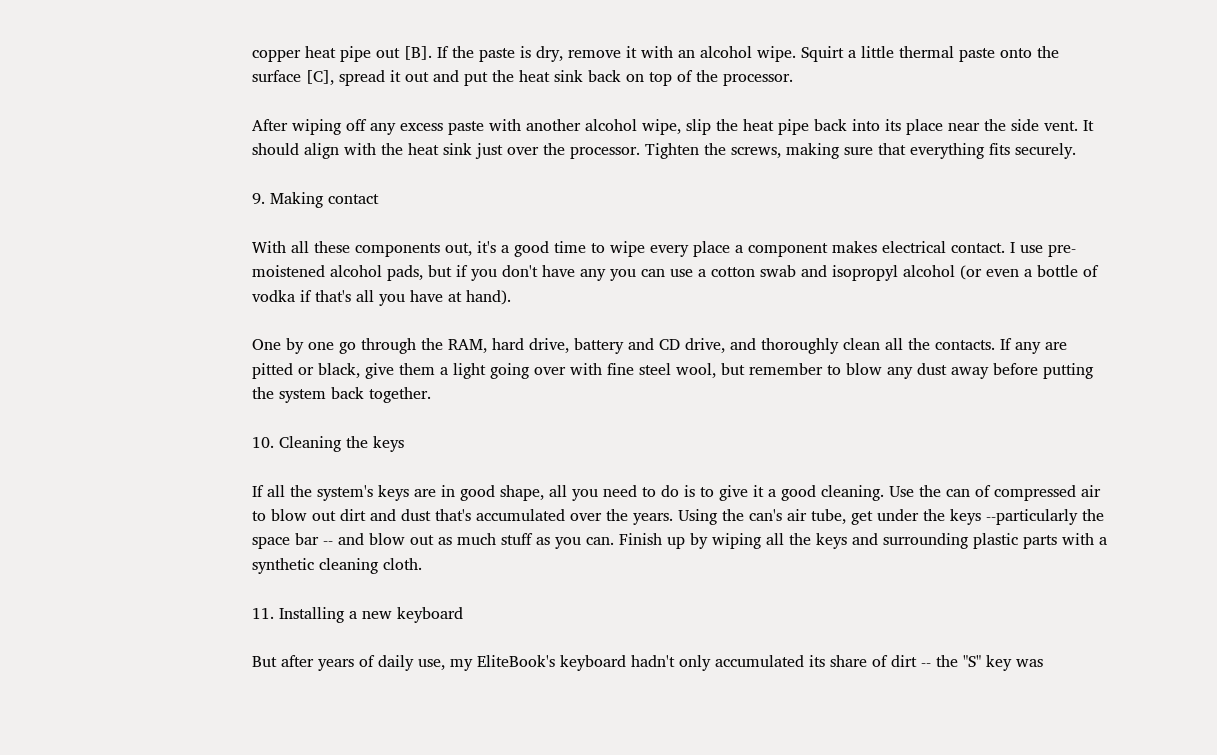copper heat pipe out [B]. If the paste is dry, remove it with an alcohol wipe. Squirt a little thermal paste onto the surface [C], spread it out and put the heat sink back on top of the processor.

After wiping off any excess paste with another alcohol wipe, slip the heat pipe back into its place near the side vent. It should align with the heat sink just over the processor. Tighten the screws, making sure that everything fits securely.

9. Making contact

With all these components out, it's a good time to wipe every place a component makes electrical contact. I use pre-moistened alcohol pads, but if you don't have any you can use a cotton swab and isopropyl alcohol (or even a bottle of vodka if that's all you have at hand).

One by one go through the RAM, hard drive, battery and CD drive, and thoroughly clean all the contacts. If any are pitted or black, give them a light going over with fine steel wool, but remember to blow any dust away before putting the system back together.

10. Cleaning the keys

If all the system's keys are in good shape, all you need to do is to give it a good cleaning. Use the can of compressed air to blow out dirt and dust that's accumulated over the years. Using the can's air tube, get under the keys --particularly the space bar -- and blow out as much stuff as you can. Finish up by wiping all the keys and surrounding plastic parts with a synthetic cleaning cloth.

11. Installing a new keyboard

But after years of daily use, my EliteBook's keyboard hadn't only accumulated its share of dirt -- the "S" key was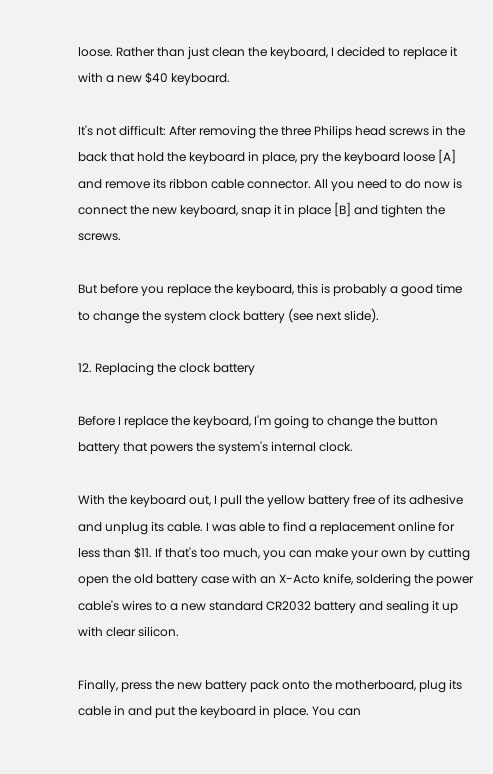loose. Rather than just clean the keyboard, I decided to replace it with a new $40 keyboard.

It's not difficult: After removing the three Philips head screws in the back that hold the keyboard in place, pry the keyboard loose [A] and remove its ribbon cable connector. All you need to do now is connect the new keyboard, snap it in place [B] and tighten the screws.

But before you replace the keyboard, this is probably a good time to change the system clock battery (see next slide).

12. Replacing the clock battery

Before I replace the keyboard, I'm going to change the button battery that powers the system's internal clock.

With the keyboard out, I pull the yellow battery free of its adhesive and unplug its cable. I was able to find a replacement online for less than $11. If that's too much, you can make your own by cutting open the old battery case with an X-Acto knife, soldering the power cable's wires to a new standard CR2032 battery and sealing it up with clear silicon.

Finally, press the new battery pack onto the motherboard, plug its cable in and put the keyboard in place. You can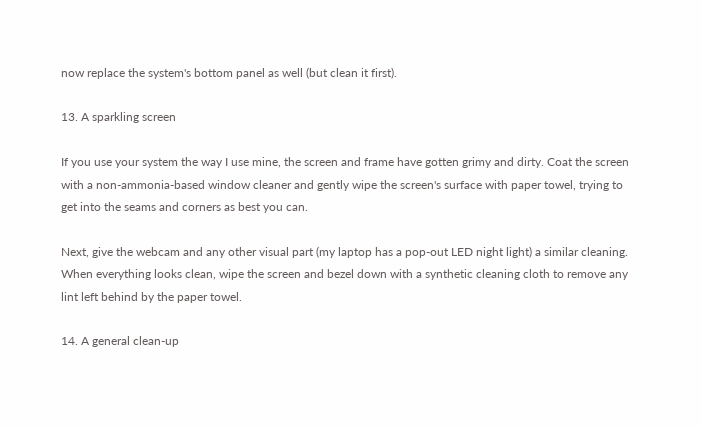now replace the system's bottom panel as well (but clean it first).

13. A sparkling screen

If you use your system the way I use mine, the screen and frame have gotten grimy and dirty. Coat the screen with a non-ammonia-based window cleaner and gently wipe the screen's surface with paper towel, trying to get into the seams and corners as best you can.

Next, give the webcam and any other visual part (my laptop has a pop-out LED night light) a similar cleaning. When everything looks clean, wipe the screen and bezel down with a synthetic cleaning cloth to remove any lint left behind by the paper towel.

14. A general clean-up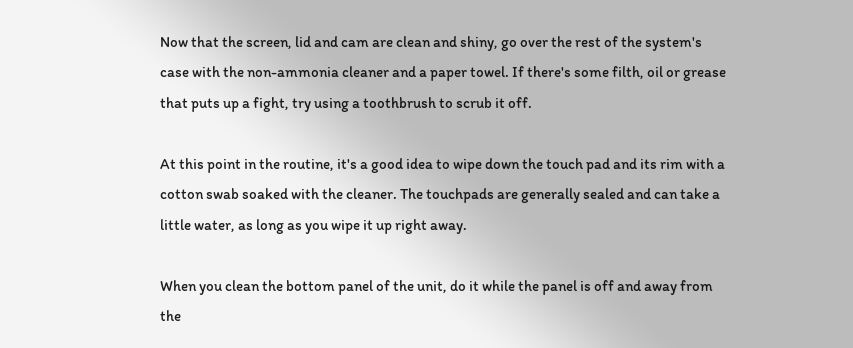Now that the screen, lid and cam are clean and shiny, go over the rest of the system's case with the non-ammonia cleaner and a paper towel. If there's some filth, oil or grease that puts up a fight, try using a toothbrush to scrub it off.

At this point in the routine, it's a good idea to wipe down the touch pad and its rim with a cotton swab soaked with the cleaner. The touchpads are generally sealed and can take a little water, as long as you wipe it up right away.

When you clean the bottom panel of the unit, do it while the panel is off and away from the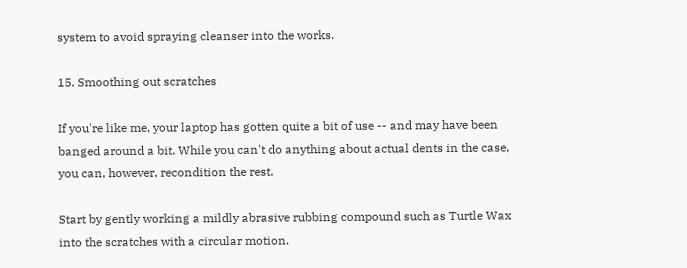system to avoid spraying cleanser into the works.

15. Smoothing out scratches

If you're like me, your laptop has gotten quite a bit of use -- and may have been banged around a bit. While you can't do anything about actual dents in the case, you can, however, recondition the rest.

Start by gently working a mildly abrasive rubbing compound such as Turtle Wax into the scratches with a circular motion.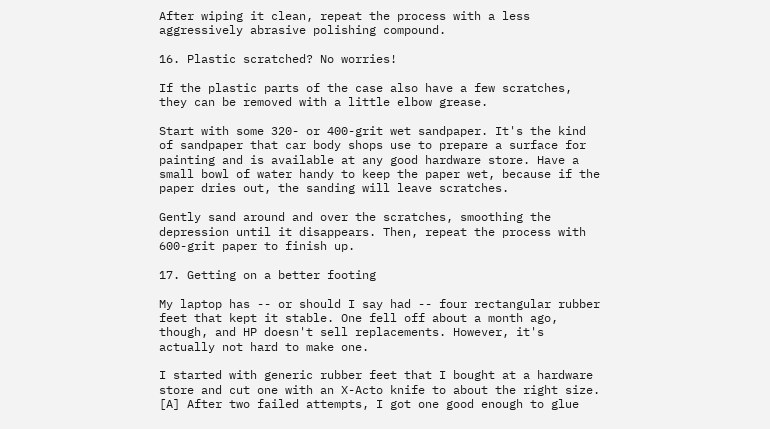After wiping it clean, repeat the process with a less aggressively abrasive polishing compound.

16. Plastic scratched? No worries!

If the plastic parts of the case also have a few scratches, they can be removed with a little elbow grease.

Start with some 320- or 400-grit wet sandpaper. It's the kind of sandpaper that car body shops use to prepare a surface for painting and is available at any good hardware store. Have a small bowl of water handy to keep the paper wet, because if the paper dries out, the sanding will leave scratches.

Gently sand around and over the scratches, smoothing the depression until it disappears. Then, repeat the process with 600-grit paper to finish up.

17. Getting on a better footing

My laptop has -- or should I say had -- four rectangular rubber feet that kept it stable. One fell off about a month ago, though, and HP doesn't sell replacements. However, it's actually not hard to make one.

I started with generic rubber feet that I bought at a hardware store and cut one with an X-Acto knife to about the right size. [A] After two failed attempts, I got one good enough to glue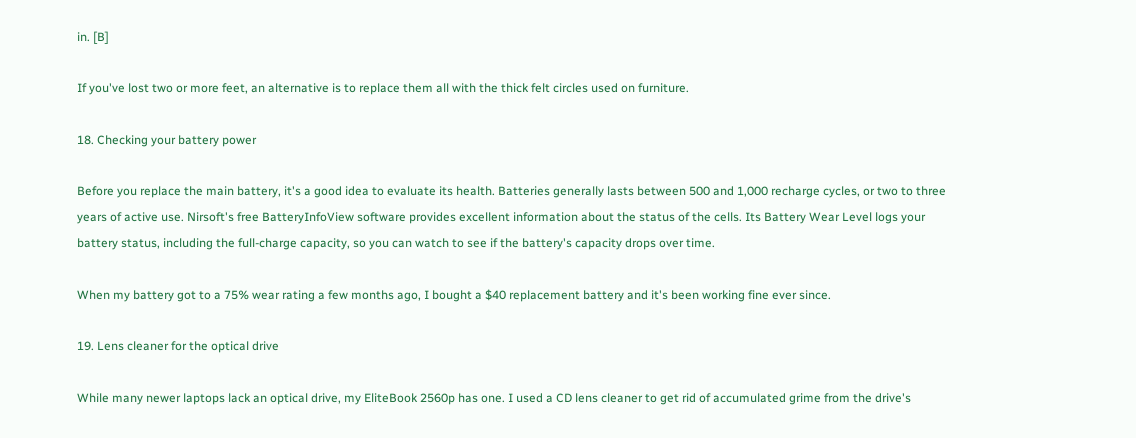in. [B]

If you've lost two or more feet, an alternative is to replace them all with the thick felt circles used on furniture.

18. Checking your battery power

Before you replace the main battery, it's a good idea to evaluate its health. Batteries generally lasts between 500 and 1,000 recharge cycles, or two to three years of active use. Nirsoft's free BatteryInfoView software provides excellent information about the status of the cells. Its Battery Wear Level logs your battery status, including the full-charge capacity, so you can watch to see if the battery's capacity drops over time.

When my battery got to a 75% wear rating a few months ago, I bought a $40 replacement battery and it's been working fine ever since.

19. Lens cleaner for the optical drive

While many newer laptops lack an optical drive, my EliteBook 2560p has one. I used a CD lens cleaner to get rid of accumulated grime from the drive's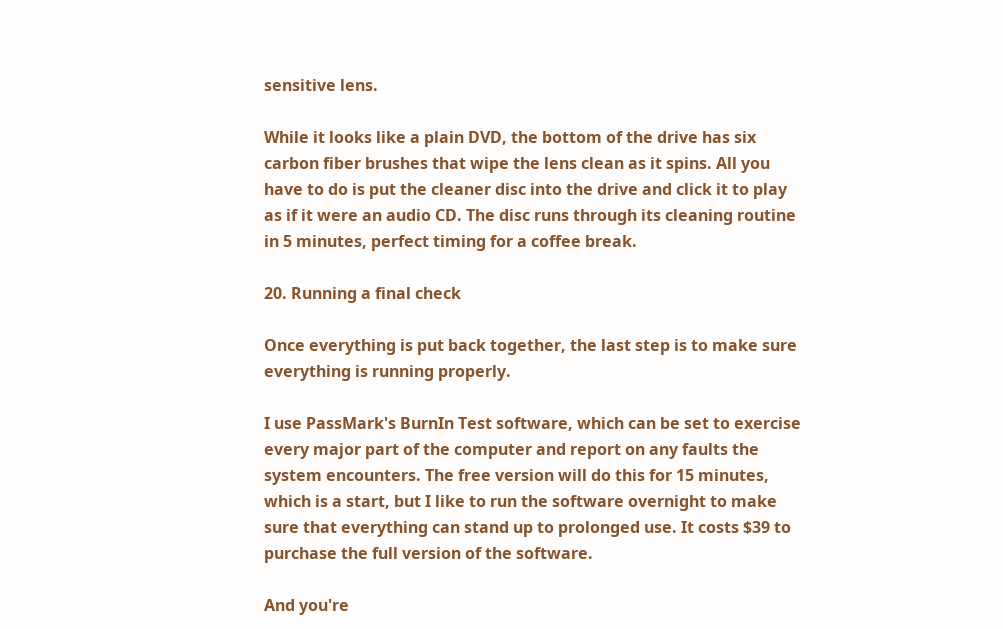sensitive lens.

While it looks like a plain DVD, the bottom of the drive has six carbon fiber brushes that wipe the lens clean as it spins. All you have to do is put the cleaner disc into the drive and click it to play as if it were an audio CD. The disc runs through its cleaning routine in 5 minutes, perfect timing for a coffee break.

20. Running a final check

Once everything is put back together, the last step is to make sure everything is running properly.

I use PassMark's BurnIn Test software, which can be set to exercise every major part of the computer and report on any faults the system encounters. The free version will do this for 15 minutes, which is a start, but I like to run the software overnight to make sure that everything can stand up to prolonged use. It costs $39 to purchase the full version of the software.

And you're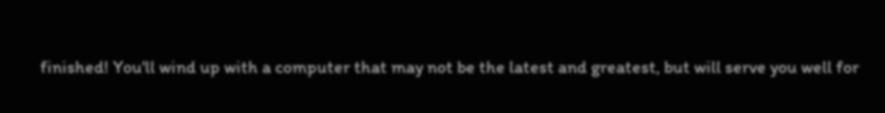finished! You'll wind up with a computer that may not be the latest and greatest, but will serve you well for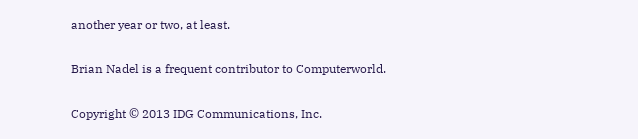another year or two, at least.

Brian Nadel is a frequent contributor to Computerworld.

Copyright © 2013 IDG Communications, Inc.